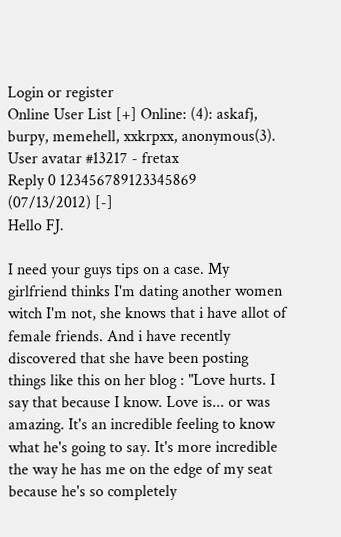Login or register
Online User List [+] Online: (4): askafj, burpy, memehell, xxkrpxx, anonymous(3).
User avatar #13217 - fretax
Reply 0 123456789123345869
(07/13/2012) [-]
Hello FJ.

I need your guys tips on a case. My girlfriend thinks I'm dating another women witch I'm not, she knows that i have allot of female friends. And i have recently discovered that she have been posting things like this on her blog : "Love hurts. I say that because I know. Love is... or was amazing. It's an incredible feeling to know what he's going to say. It's more incredible the way he has me on the edge of my seat because he's so completely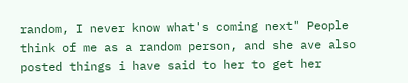random, I never know what's coming next" People think of me as a random person, and she ave also posted things i have said to her to get her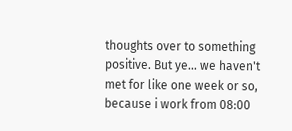thoughts over to something positive. But ye... we haven't met for like one week or so, because i work from 08:00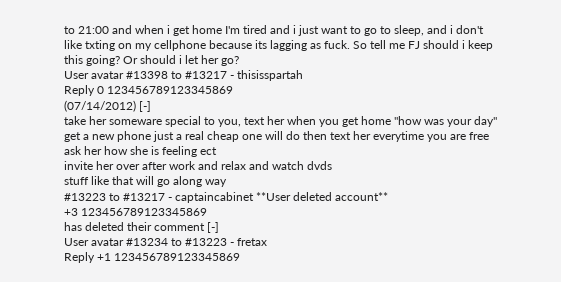to 21:00 and when i get home I'm tired and i just want to go to sleep, and i don't like txting on my cellphone because its lagging as fuck. So tell me FJ should i keep this going? Or should i let her go?
User avatar #13398 to #13217 - thisisspartah
Reply 0 123456789123345869
(07/14/2012) [-]
take her someware special to you, text her when you get home "how was your day" get a new phone just a real cheap one will do then text her everytime you are free ask her how she is feeling ect
invite her over after work and relax and watch dvds
stuff like that will go along way
#13223 to #13217 - captaincabinet **User deleted account**
+3 123456789123345869
has deleted their comment [-]
User avatar #13234 to #13223 - fretax
Reply +1 123456789123345869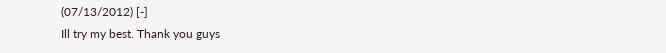(07/13/2012) [-]
Ill try my best. Thank you guys